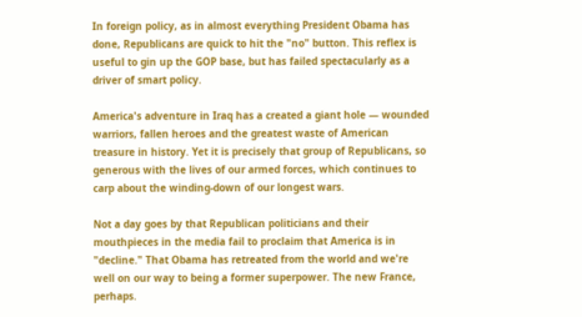In foreign policy, as in almost everything President Obama has done, Republicans are quick to hit the "no" button. This reflex is useful to gin up the GOP base, but has failed spectacularly as a driver of smart policy.

America's adventure in Iraq has a created a giant hole — wounded warriors, fallen heroes and the greatest waste of American treasure in history. Yet it is precisely that group of Republicans, so generous with the lives of our armed forces, which continues to carp about the winding-down of our longest wars.

Not a day goes by that Republican politicians and their mouthpieces in the media fail to proclaim that America is in "decline." That Obama has retreated from the world and we're well on our way to being a former superpower. The new France, perhaps.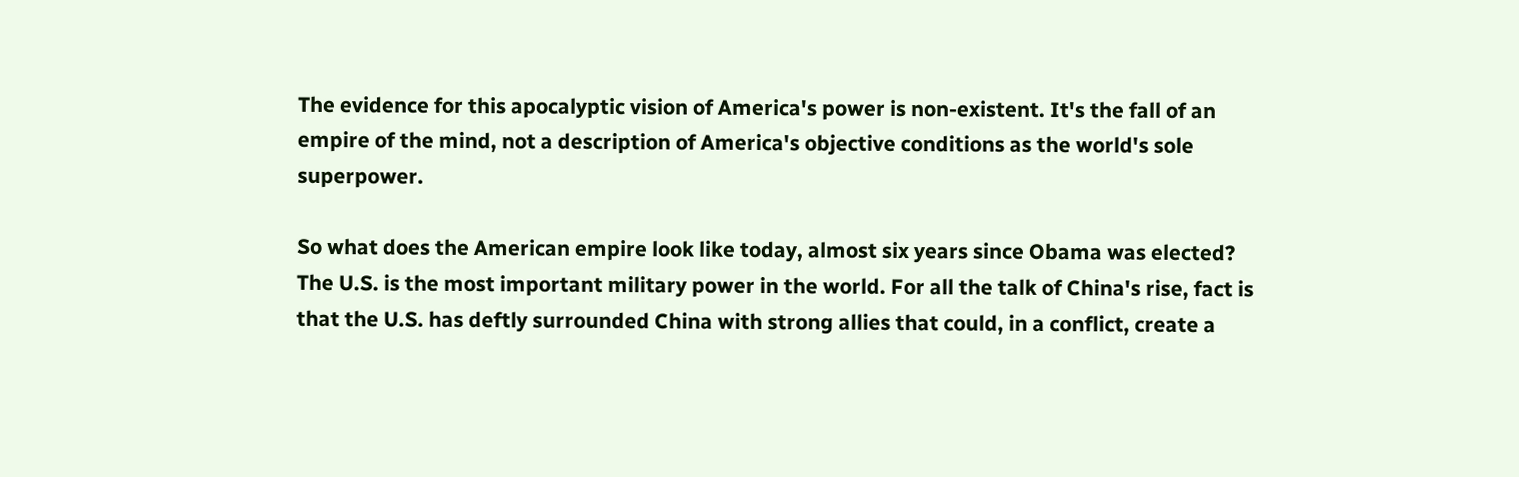The evidence for this apocalyptic vision of America's power is non-existent. It's the fall of an empire of the mind, not a description of America's objective conditions as the world's sole superpower.

So what does the American empire look like today, almost six years since Obama was elected? The U.S. is the most important military power in the world. For all the talk of China's rise, fact is that the U.S. has deftly surrounded China with strong allies that could, in a conflict, create a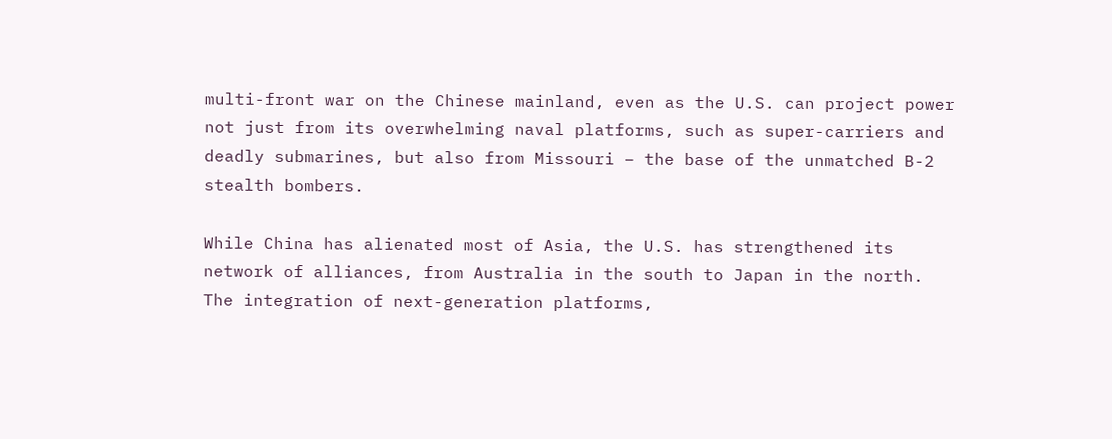multi-front war on the Chinese mainland, even as the U.S. can project power not just from its overwhelming naval platforms, such as super-carriers and deadly submarines, but also from Missouri – the base of the unmatched B-2 stealth bombers.

While China has alienated most of Asia, the U.S. has strengthened its network of alliances, from Australia in the south to Japan in the north. The integration of next-generation platforms,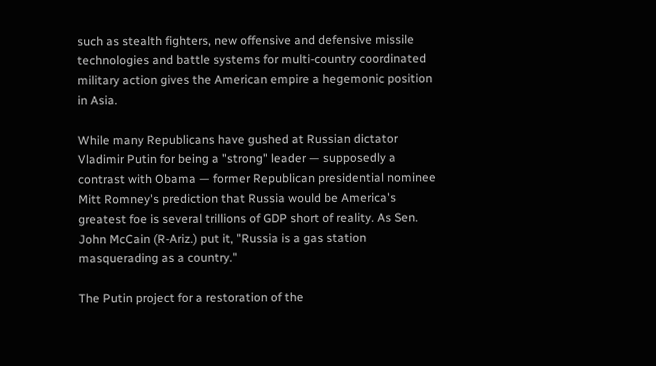such as stealth fighters, new offensive and defensive missile technologies and battle systems for multi-country coordinated military action gives the American empire a hegemonic position in Asia.

While many Republicans have gushed at Russian dictator Vladimir Putin for being a "strong" leader — supposedly a contrast with Obama — former Republican presidential nominee Mitt Romney's prediction that Russia would be America's greatest foe is several trillions of GDP short of reality. As Sen. John McCain (R-Ariz.) put it, "Russia is a gas station masquerading as a country."

The Putin project for a restoration of the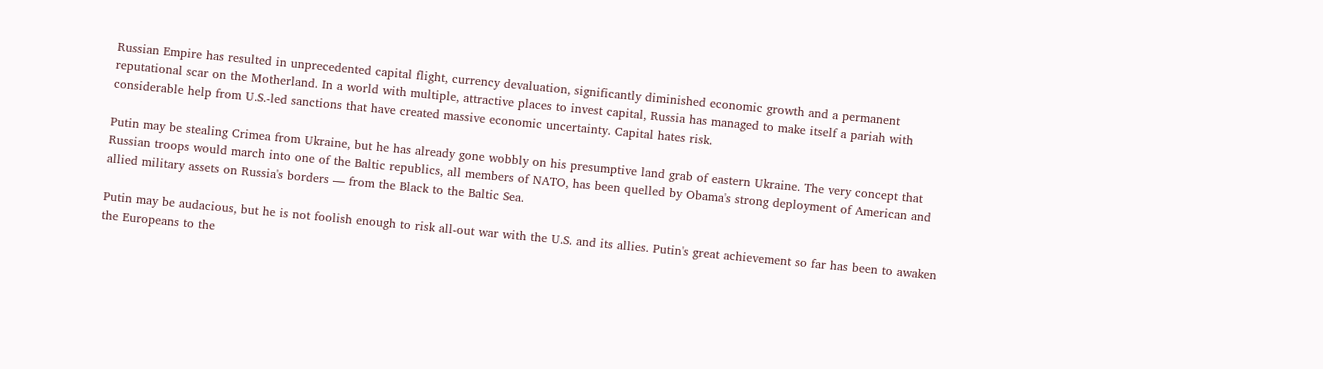Russian Empire has resulted in unprecedented capital flight, currency devaluation, significantly diminished economic growth and a permanent reputational scar on the Motherland. In a world with multiple, attractive places to invest capital, Russia has managed to make itself a pariah with considerable help from U.S.-led sanctions that have created massive economic uncertainty. Capital hates risk.

Putin may be stealing Crimea from Ukraine, but he has already gone wobbly on his presumptive land grab of eastern Ukraine. The very concept that Russian troops would march into one of the Baltic republics, all members of NATO, has been quelled by Obama's strong deployment of American and allied military assets on Russia's borders — from the Black to the Baltic Sea.

Putin may be audacious, but he is not foolish enough to risk all-out war with the U.S. and its allies. Putin's great achievement so far has been to awaken the Europeans to the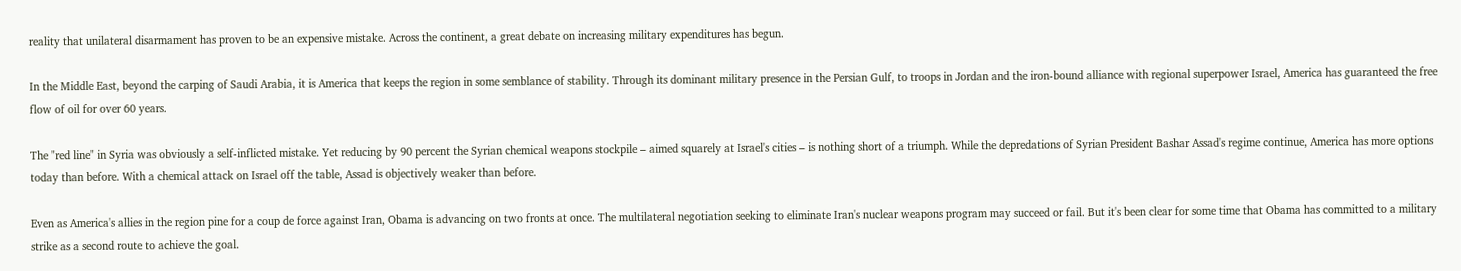reality that unilateral disarmament has proven to be an expensive mistake. Across the continent, a great debate on increasing military expenditures has begun.

In the Middle East, beyond the carping of Saudi Arabia, it is America that keeps the region in some semblance of stability. Through its dominant military presence in the Persian Gulf, to troops in Jordan and the iron-bound alliance with regional superpower Israel, America has guaranteed the free flow of oil for over 60 years.

The "red line" in Syria was obviously a self-inflicted mistake. Yet reducing by 90 percent the Syrian chemical weapons stockpile – aimed squarely at Israel's cities – is nothing short of a triumph. While the depredations of Syrian President Bashar Assad's regime continue, America has more options today than before. With a chemical attack on Israel off the table, Assad is objectively weaker than before.

Even as America's allies in the region pine for a coup de force against Iran, Obama is advancing on two fronts at once. The multilateral negotiation seeking to eliminate Iran's nuclear weapons program may succeed or fail. But it's been clear for some time that Obama has committed to a military strike as a second route to achieve the goal.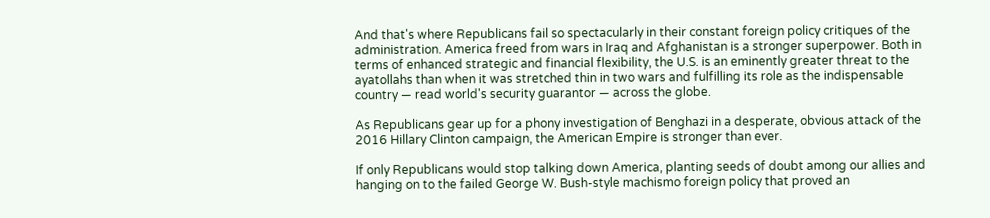And that's where Republicans fail so spectacularly in their constant foreign policy critiques of the administration. America freed from wars in Iraq and Afghanistan is a stronger superpower. Both in terms of enhanced strategic and financial flexibility, the U.S. is an eminently greater threat to the ayatollahs than when it was stretched thin in two wars and fulfilling its role as the indispensable country — read world's security guarantor — across the globe.

As Republicans gear up for a phony investigation of Benghazi in a desperate, obvious attack of the 2016 Hillary Clinton campaign, the American Empire is stronger than ever.

If only Republicans would stop talking down America, planting seeds of doubt among our allies and hanging on to the failed George W. Bush-style machismo foreign policy that proved an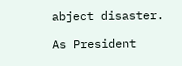abject disaster.

As President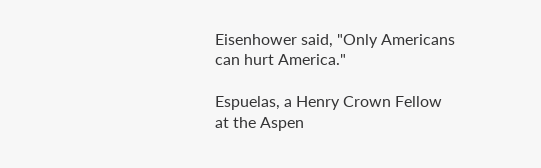Eisenhower said, "Only Americans can hurt America."

Espuelas, a Henry Crown Fellow at the Aspen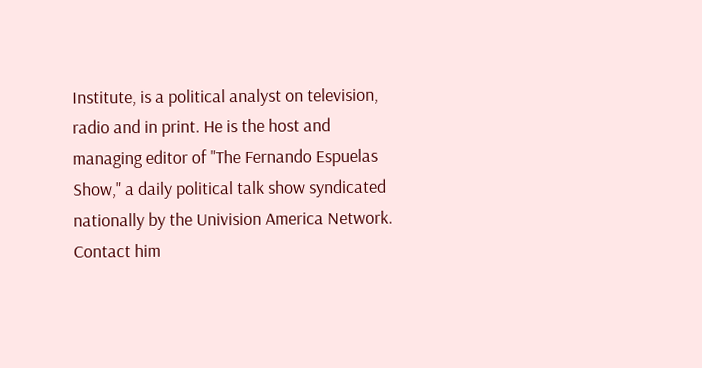Institute, is a political analyst on television, radio and in print. He is the host and managing editor of "The Fernando Espuelas Show," a daily political talk show syndicated nationally by the Univision America Network. Contact him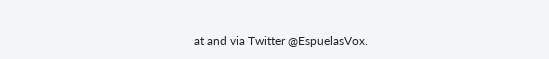at and via Twitter @EspuelasVox.